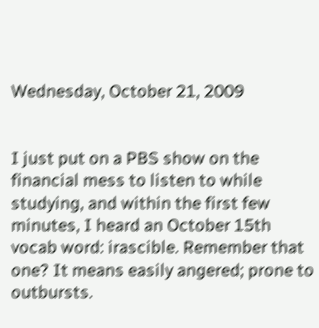Wednesday, October 21, 2009


I just put on a PBS show on the financial mess to listen to while studying, and within the first few minutes, I heard an October 15th vocab word: irascible. Remember that one? It means easily angered; prone to outbursts.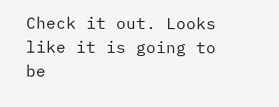Check it out. Looks like it is going to be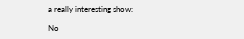a really interesting show:

No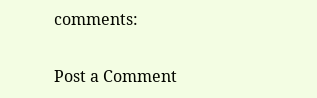comments:

Post a Comment